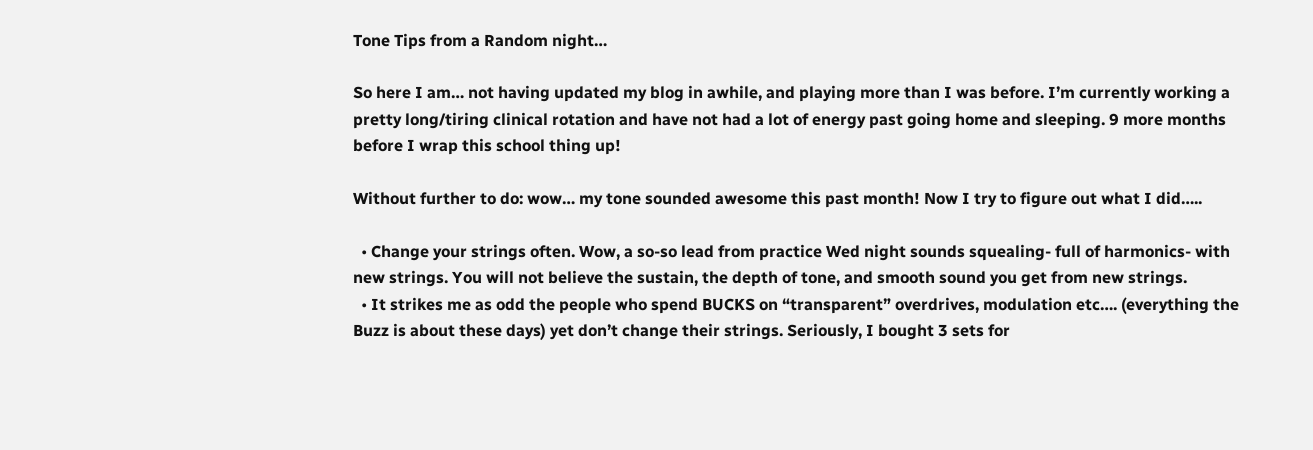Tone Tips from a Random night…

So here I am… not having updated my blog in awhile, and playing more than I was before. I’m currently working a pretty long/tiring clinical rotation and have not had a lot of energy past going home and sleeping. 9 more months before I wrap this school thing up!

Without further to do: wow… my tone sounded awesome this past month! Now I try to figure out what I did…..

  • Change your strings often. Wow, a so-so lead from practice Wed night sounds squealing- full of harmonics- with new strings. You will not believe the sustain, the depth of tone, and smooth sound you get from new strings.
  • It strikes me as odd the people who spend BUCKS on “transparent” overdrives, modulation etc…. (everything the Buzz is about these days) yet don’t change their strings. Seriously, I bought 3 sets for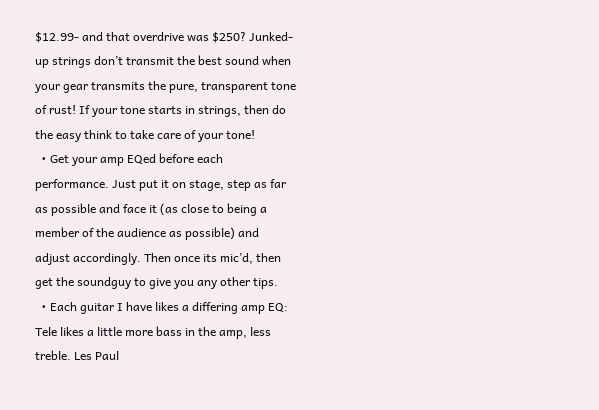$12.99- and that overdrive was $250? Junked-up strings don’t transmit the best sound when your gear transmits the pure, transparent tone of rust! If your tone starts in strings, then do the easy think to take care of your tone!
  • Get your amp EQed before each performance. Just put it on stage, step as far as possible and face it (as close to being a member of the audience as possible) and adjust accordingly. Then once its mic’d, then get the soundguy to give you any other tips.
  • Each guitar I have likes a differing amp EQ: Tele likes a little more bass in the amp, less treble. Les Paul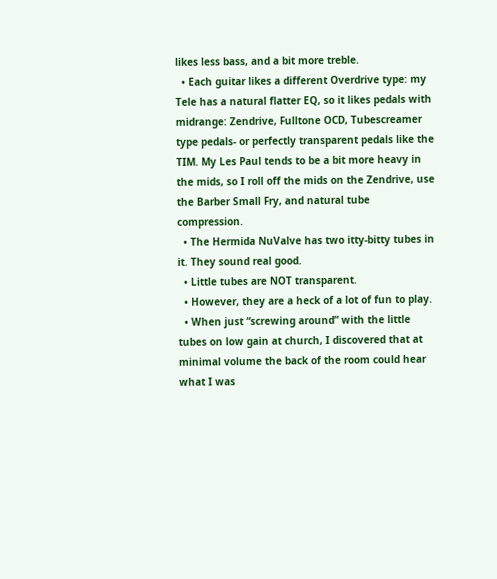likes less bass, and a bit more treble.
  • Each guitar likes a different Overdrive type: my Tele has a natural flatter EQ, so it likes pedals with midrange: Zendrive, Fulltone OCD, Tubescreamer type pedals- or perfectly transparent pedals like the TIM. My Les Paul tends to be a bit more heavy in the mids, so I roll off the mids on the Zendrive, use the Barber Small Fry, and natural tube compression.
  • The Hermida NuValve has two itty-bitty tubes in it. They sound real good.
  • Little tubes are NOT transparent.
  • However, they are a heck of a lot of fun to play.
  • When just “screwing around” with the little tubes on low gain at church, I discovered that at minimal volume the back of the room could hear what I was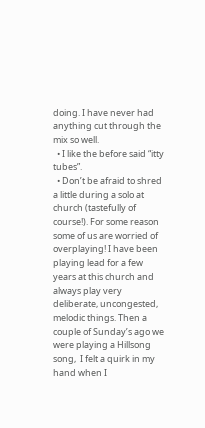doing. I have never had anything cut through the mix so well.
  • I like the before said “itty tubes”.
  • Don’t be afraid to shred a little during a solo at church (tastefully of course!). For some reason some of us are worried of overplaying! I have been playing lead for a few years at this church and always play very deliberate, uncongested, melodic things. Then a couple of Sunday’s ago we were playing a Hillsong song,  I felt a quirk in my hand when I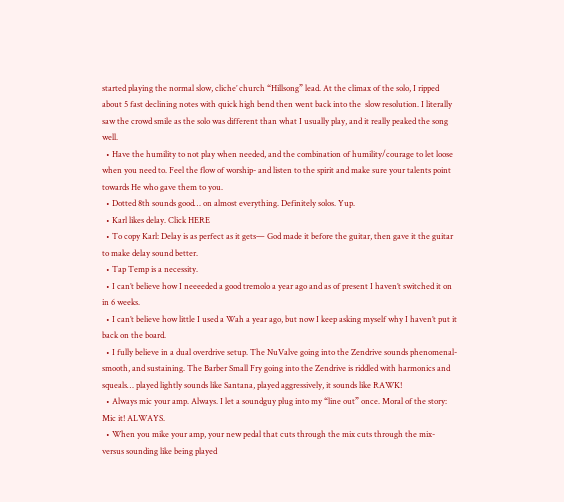started playing the normal slow, cliche’ church “Hillsong” lead. At the climax of the solo, I ripped about 5 fast declining notes with quick high bend then went back into the  slow resolution. I literally saw the crowd smile as the solo was different than what I usually play, and it really peaked the song well.
  • Have the humility to not play when needed, and the combination of humility/courage to let loose when you need to. Feel the flow of worship- and listen to the spirit and make sure your talents point towards He who gave them to you.
  • Dotted 8th sounds good… on almost everything. Definitely solos. Yup.
  • Karl likes delay. Click HERE
  • To copy Karl: Delay is as perfect as it gets— God made it before the guitar, then gave it the guitar to make delay sound better.
  • Tap Temp is a necessity.
  • I can’t believe how I neeeeded a good tremolo a year ago and as of present I haven’t switched it on in 6 weeks.
  • I can’t believe how little I used a Wah a year ago, but now I keep asking myself why I haven’t put it back on the board.
  • I fully believe in a dual overdrive setup. The NuValve going into the Zendrive sounds phenomenal- smooth, and sustaining. The Barber Small Fry going into the Zendrive is riddled with harmonics and squeals… played lightly sounds like Santana, played aggressively, it sounds like RAWK!
  • Always mic your amp. Always. I let a soundguy plug into my “line out” once. Moral of the story: Mic it! ALWAYS.
  • When you mike your amp, your new pedal that cuts through the mix cuts through the mix- versus sounding like being played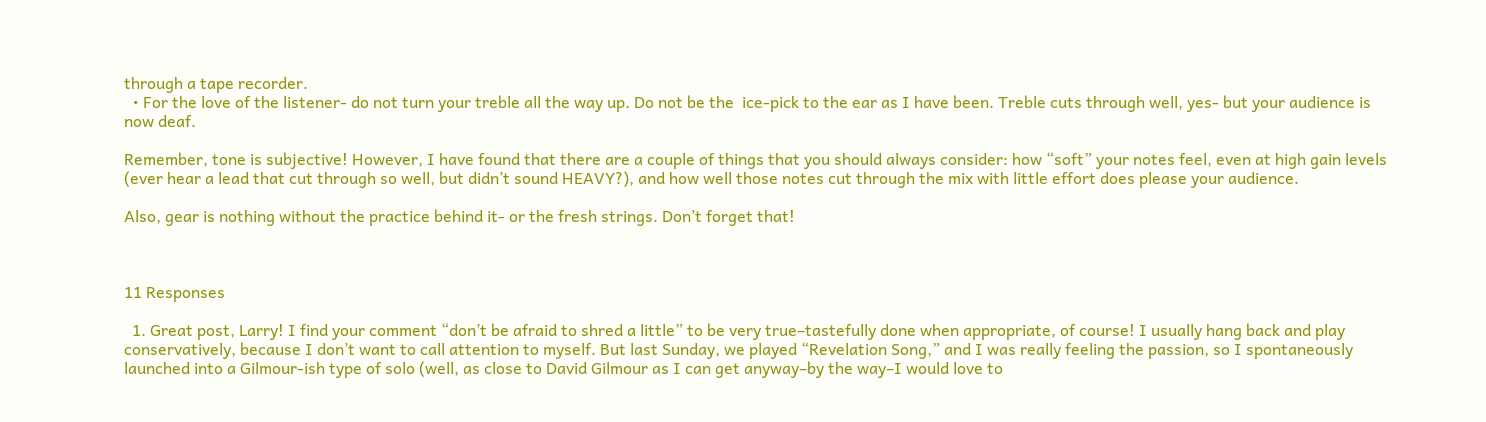through a tape recorder.
  • For the love of the listener- do not turn your treble all the way up. Do not be the  ice-pick to the ear as I have been. Treble cuts through well, yes- but your audience is now deaf.

Remember, tone is subjective! However, I have found that there are a couple of things that you should always consider: how “soft” your notes feel, even at high gain levels (ever hear a lead that cut through so well, but didn’t sound HEAVY?), and how well those notes cut through the mix with little effort does please your audience.

Also, gear is nothing without the practice behind it- or the fresh strings. Don’t forget that!



11 Responses

  1. Great post, Larry! I find your comment “don’t be afraid to shred a little” to be very true–tastefully done when appropriate, of course! I usually hang back and play conservatively, because I don’t want to call attention to myself. But last Sunday, we played “Revelation Song,” and I was really feeling the passion, so I spontaneously launched into a Gilmour-ish type of solo (well, as close to David Gilmour as I can get anyway–by the way–I would love to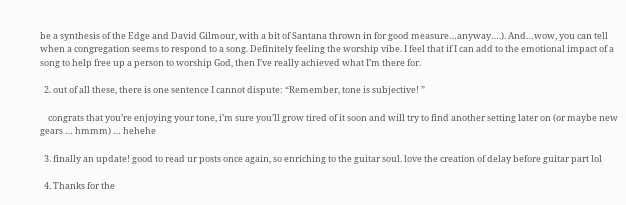be a synthesis of the Edge and David Gilmour, with a bit of Santana thrown in for good measure…anyway….). And…wow, you can tell when a congregation seems to respond to a song. Definitely feeling the worship vibe. I feel that if I can add to the emotional impact of a song to help free up a person to worship God, then I’ve really achieved what I’m there for.

  2. out of all these, there is one sentence I cannot dispute: “Remember, tone is subjective! ”

    congrats that you’re enjoying your tone, i’m sure you’ll grow tired of it soon and will try to find another setting later on (or maybe new gears … hmmm) … hehehe

  3. finally an update! good to read ur posts once again, so enriching to the guitar soul. love the creation of delay before guitar part lol

  4. Thanks for the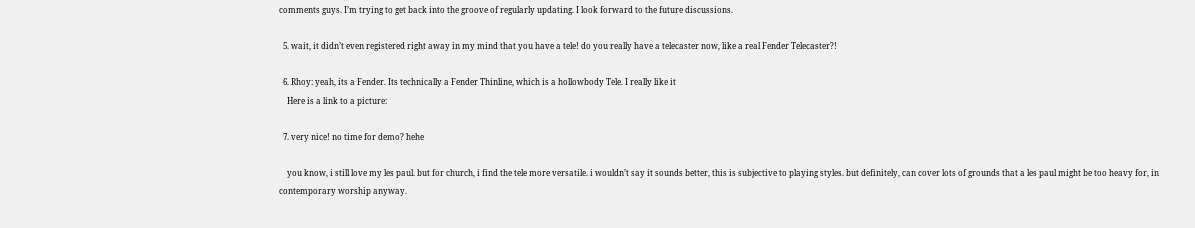comments guys. I’m trying to get back into the groove of regularly updating. I look forward to the future discussions.

  5. wait, it didn’t even registered right away in my mind that you have a tele! do you really have a telecaster now, like a real Fender Telecaster?!

  6. Rhoy: yeah, its a Fender. Its technically a Fender Thinline, which is a hollowbody Tele. I really like it
    Here is a link to a picture:

  7. very nice! no time for demo? hehe

    you know, i still love my les paul. but for church, i find the tele more versatile. i wouldn’t say it sounds better, this is subjective to playing styles. but definitely, can cover lots of grounds that a les paul might be too heavy for, in contemporary worship anyway.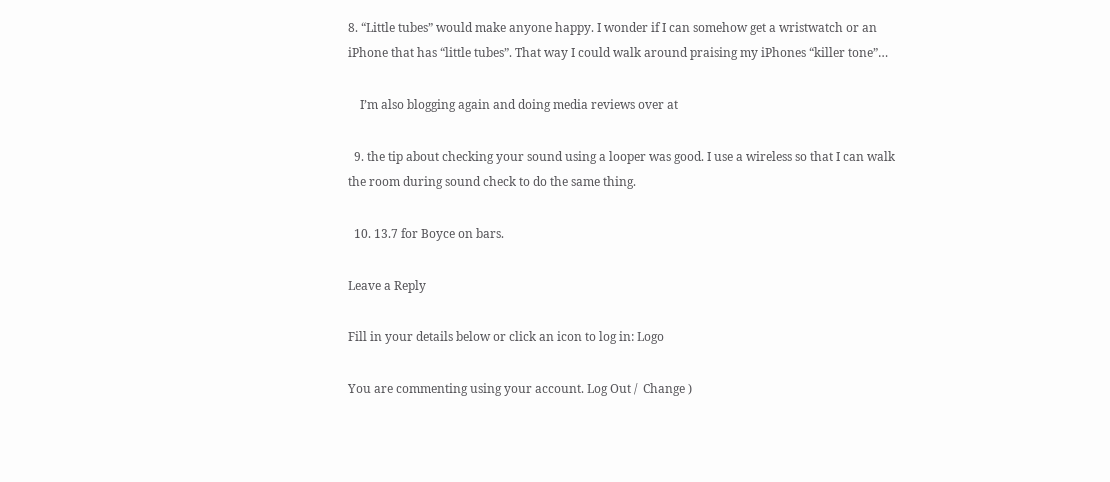8. “Little tubes” would make anyone happy. I wonder if I can somehow get a wristwatch or an iPhone that has “little tubes”. That way I could walk around praising my iPhones “killer tone”…

    I’m also blogging again and doing media reviews over at

  9. the tip about checking your sound using a looper was good. I use a wireless so that I can walk the room during sound check to do the same thing.

  10. 13.7 for Boyce on bars.

Leave a Reply

Fill in your details below or click an icon to log in: Logo

You are commenting using your account. Log Out /  Change )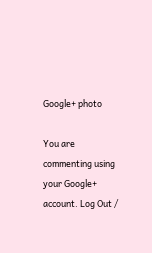Google+ photo

You are commenting using your Google+ account. Log Out /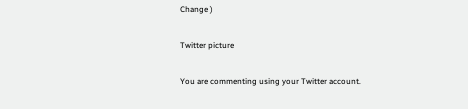Change )

Twitter picture

You are commenting using your Twitter account.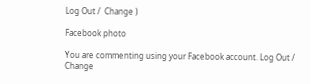Log Out /  Change )

Facebook photo

You are commenting using your Facebook account. Log Out /  Change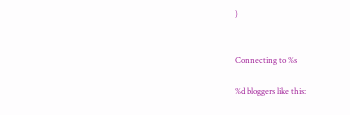)


Connecting to %s

%d bloggers like this: